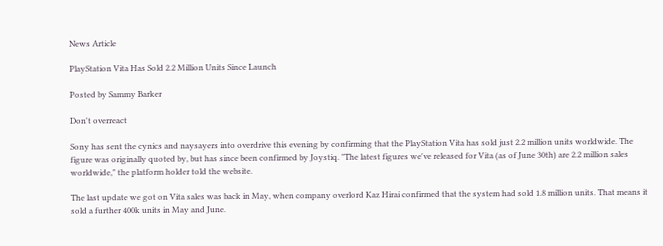News Article

PlayStation Vita Has Sold 2.2 Million Units Since Launch

Posted by Sammy Barker

Don't overreact

Sony has sent the cynics and naysayers into overdrive this evening by confirming that the PlayStation Vita has sold just 2.2 million units worldwide. The figure was originally quoted by, but has since been confirmed by Joystiq. "The latest figures we've released for Vita (as of June 30th) are 2.2 million sales worldwide," the platform holder told the website.

The last update we got on Vita sales was back in May, when company overlord Kaz Hirai confirmed that the system had sold 1.8 million units. That means it sold a further 400k units in May and June.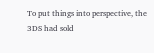To put things into perspective, the 3DS had sold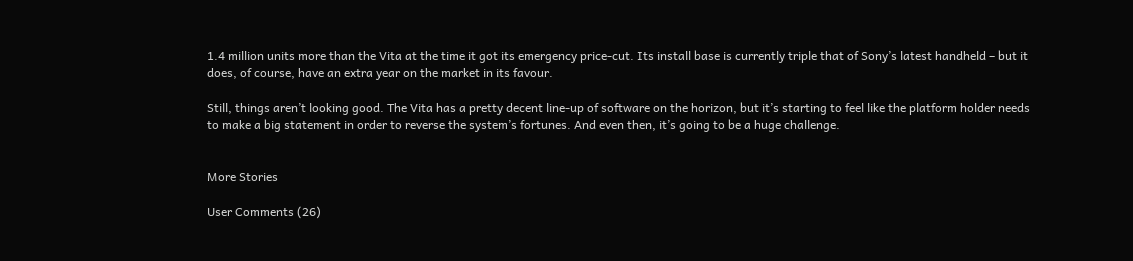1.4 million units more than the Vita at the time it got its emergency price-cut. Its install base is currently triple that of Sony’s latest handheld – but it does, of course, have an extra year on the market in its favour.

Still, things aren’t looking good. The Vita has a pretty decent line-up of software on the horizon, but it’s starting to feel like the platform holder needs to make a big statement in order to reverse the system’s fortunes. And even then, it’s going to be a huge challenge.


More Stories

User Comments (26)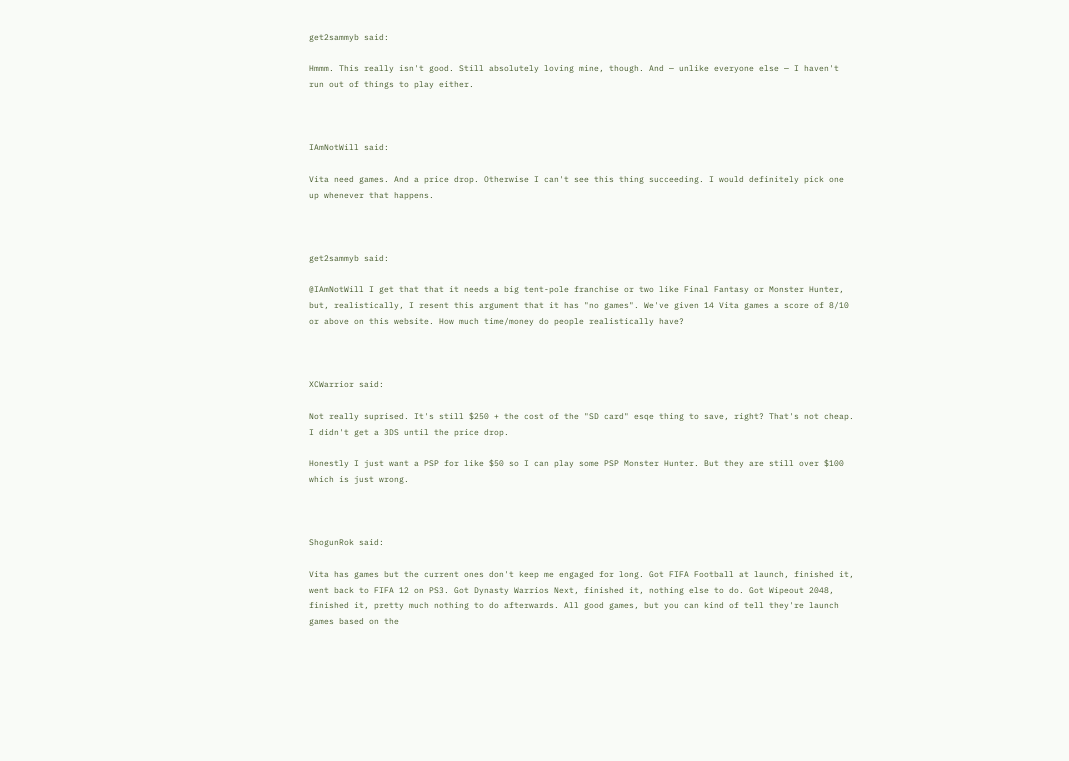get2sammyb said:

Hmmm. This really isn't good. Still absolutely loving mine, though. And — unlike everyone else — I haven't run out of things to play either.



IAmNotWill said:

Vita need games. And a price drop. Otherwise I can't see this thing succeeding. I would definitely pick one up whenever that happens.



get2sammyb said:

@IAmNotWill I get that that it needs a big tent-pole franchise or two like Final Fantasy or Monster Hunter, but, realistically, I resent this argument that it has "no games". We've given 14 Vita games a score of 8/10 or above on this website. How much time/money do people realistically have?



XCWarrior said:

Not really suprised. It's still $250 + the cost of the "SD card" esqe thing to save, right? That's not cheap. I didn't get a 3DS until the price drop.

Honestly I just want a PSP for like $50 so I can play some PSP Monster Hunter. But they are still over $100 which is just wrong.



ShogunRok said:

Vita has games but the current ones don't keep me engaged for long. Got FIFA Football at launch, finished it, went back to FIFA 12 on PS3. Got Dynasty Warrios Next, finished it, nothing else to do. Got Wipeout 2048, finished it, pretty much nothing to do afterwards. All good games, but you can kind of tell they're launch games based on the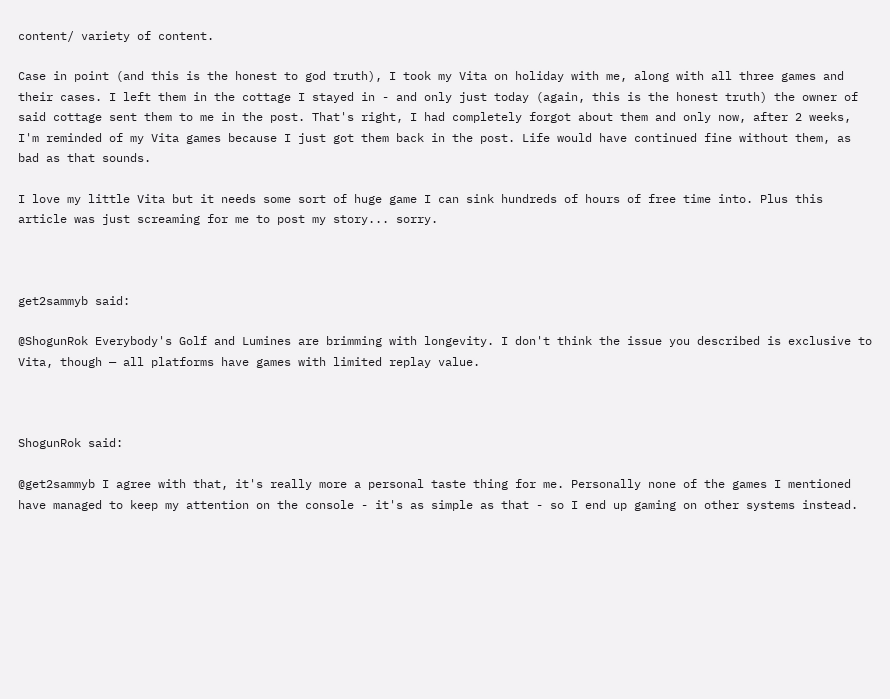content/ variety of content.

Case in point (and this is the honest to god truth), I took my Vita on holiday with me, along with all three games and their cases. I left them in the cottage I stayed in - and only just today (again, this is the honest truth) the owner of said cottage sent them to me in the post. That's right, I had completely forgot about them and only now, after 2 weeks, I'm reminded of my Vita games because I just got them back in the post. Life would have continued fine without them, as bad as that sounds.

I love my little Vita but it needs some sort of huge game I can sink hundreds of hours of free time into. Plus this article was just screaming for me to post my story... sorry.



get2sammyb said:

@ShogunRok Everybody's Golf and Lumines are brimming with longevity. I don't think the issue you described is exclusive to Vita, though — all platforms have games with limited replay value.



ShogunRok said:

@get2sammyb I agree with that, it's really more a personal taste thing for me. Personally none of the games I mentioned have managed to keep my attention on the console - it's as simple as that - so I end up gaming on other systems instead.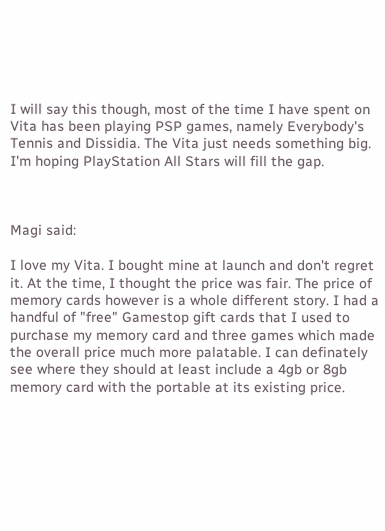I will say this though, most of the time I have spent on Vita has been playing PSP games, namely Everybody's Tennis and Dissidia. The Vita just needs something big. I'm hoping PlayStation All Stars will fill the gap.



Magi said:

I love my Vita. I bought mine at launch and don't regret it. At the time, I thought the price was fair. The price of memory cards however is a whole different story. I had a handful of "free" Gamestop gift cards that I used to purchase my memory card and three games which made the overall price much more palatable. I can definately see where they should at least include a 4gb or 8gb memory card with the portable at its existing price.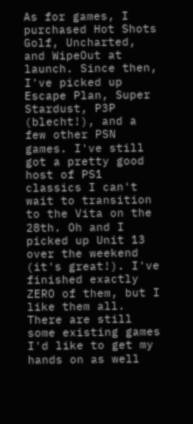As for games, I purchased Hot Shots Golf, Uncharted, and WipeOut at launch. Since then, I've picked up Escape Plan, Super Stardust, P3P (blecht!), and a few other PSN games. I've still got a pretty good host of PS1 classics I can't wait to transition to the Vita on the 28th. Oh and I picked up Unit 13 over the weekend (it's great!). I've finished exactly ZERO of them, but I like them all. There are still some existing games I'd like to get my hands on as well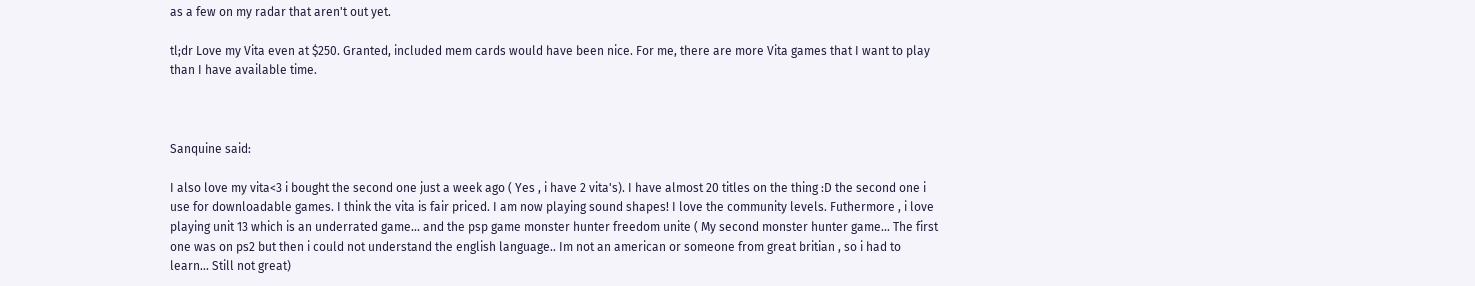as a few on my radar that aren't out yet.

tl;dr Love my Vita even at $250. Granted, included mem cards would have been nice. For me, there are more Vita games that I want to play than I have available time.



Sanquine said:

I also love my vita<3 i bought the second one just a week ago ( Yes , i have 2 vita's). I have almost 20 titles on the thing :D the second one i use for downloadable games. I think the vita is fair priced. I am now playing sound shapes! I love the community levels. Futhermore , i love playing unit 13 which is an underrated game... and the psp game monster hunter freedom unite ( My second monster hunter game... The first one was on ps2 but then i could not understand the english language.. Im not an american or someone from great britian , so i had to learn... Still not great)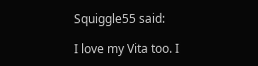Squiggle55 said:

I love my Vita too. I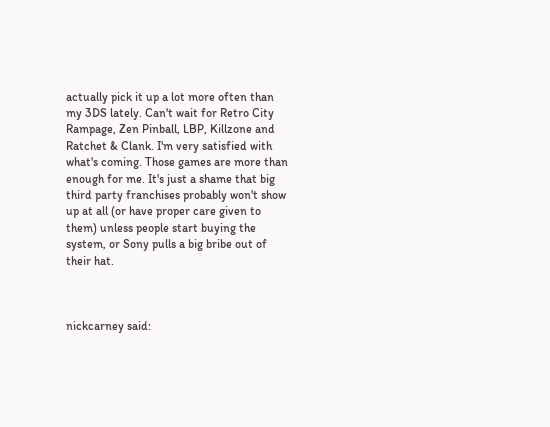actually pick it up a lot more often than my 3DS lately. Can't wait for Retro City Rampage, Zen Pinball, LBP, Killzone and Ratchet & Clank. I'm very satisfied with what's coming. Those games are more than enough for me. It's just a shame that big third party franchises probably won't show up at all (or have proper care given to them) unless people start buying the system, or Sony pulls a big bribe out of their hat.



nickcarney said: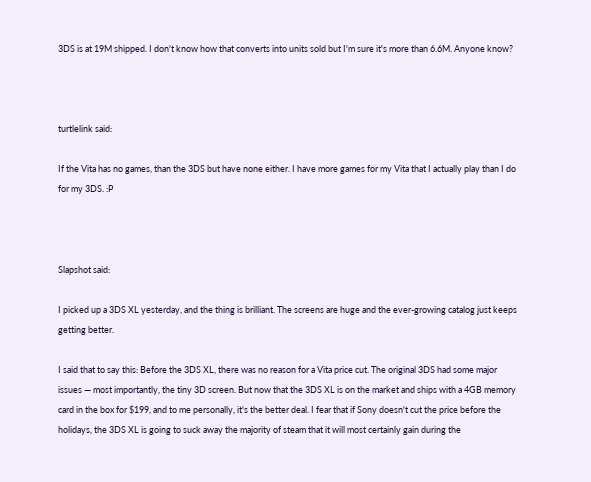3DS is at 19M shipped. I don't know how that converts into units sold but I'm sure it's more than 6.6M. Anyone know?



turtlelink said:

If the Vita has no games, than the 3DS but have none either. I have more games for my Vita that I actually play than I do for my 3DS. :P



Slapshot said:

I picked up a 3DS XL yesterday, and the thing is brilliant. The screens are huge and the ever-growing catalog just keeps getting better.

I said that to say this: Before the 3DS XL, there was no reason for a Vita price cut. The original 3DS had some major issues — most importantly, the tiny 3D screen. But now that the 3DS XL is on the market and ships with a 4GB memory card in the box for $199, and to me personally, it's the better deal. I fear that if Sony doesn't cut the price before the holidays, the 3DS XL is going to suck away the majority of steam that it will most certainly gain during the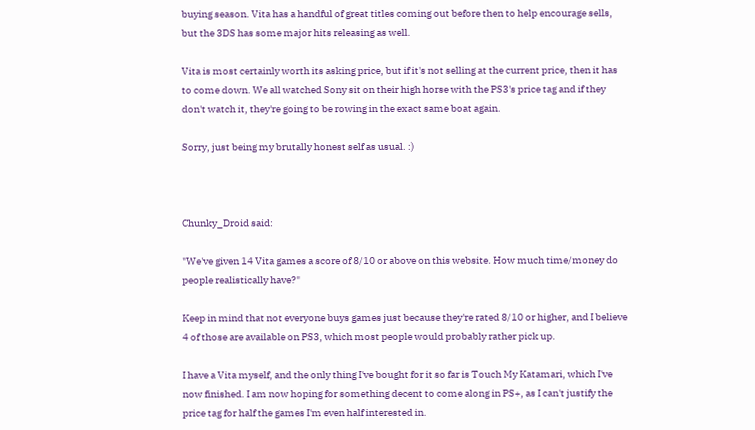buying season. Vita has a handful of great titles coming out before then to help encourage sells, but the 3DS has some major hits releasing as well.

Vita is most certainly worth its asking price, but if it's not selling at the current price, then it has to come down. We all watched Sony sit on their high horse with the PS3's price tag and if they don't watch it, they're going to be rowing in the exact same boat again.

Sorry, just being my brutally honest self as usual. :)



Chunky_Droid said:

"We've given 14 Vita games a score of 8/10 or above on this website. How much time/money do people realistically have?"

Keep in mind that not everyone buys games just because they're rated 8/10 or higher, and I believe 4 of those are available on PS3, which most people would probably rather pick up.

I have a Vita myself, and the only thing I've bought for it so far is Touch My Katamari, which I've now finished. I am now hoping for something decent to come along in PS+, as I can't justify the price tag for half the games I'm even half interested in.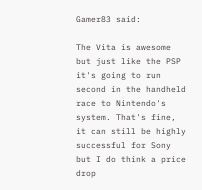Gamer83 said:

The Vita is awesome but just like the PSP it's going to run second in the handheld race to Nintendo's system. That's fine, it can still be highly successful for Sony but I do think a price drop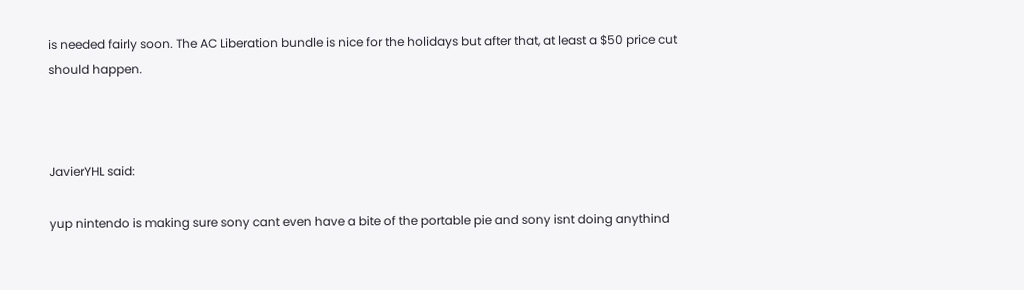is needed fairly soon. The AC Liberation bundle is nice for the holidays but after that, at least a $50 price cut should happen.



JavierYHL said:

yup nintendo is making sure sony cant even have a bite of the portable pie and sony isnt doing anythind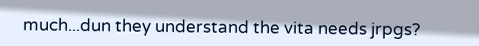much...dun they understand the vita needs jrpgs?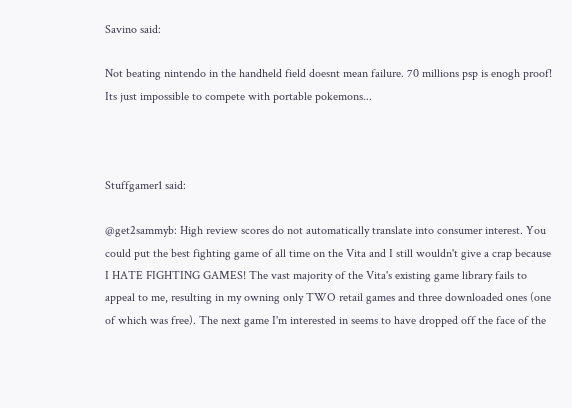Savino said:

Not beating nintendo in the handheld field doesnt mean failure. 70 millions psp is enogh proof!
Its just impossible to compete with portable pokemons...



Stuffgamer1 said:

@get2sammyb: High review scores do not automatically translate into consumer interest. You could put the best fighting game of all time on the Vita and I still wouldn't give a crap because I HATE FIGHTING GAMES! The vast majority of the Vita's existing game library fails to appeal to me, resulting in my owning only TWO retail games and three downloaded ones (one of which was free). The next game I'm interested in seems to have dropped off the face of the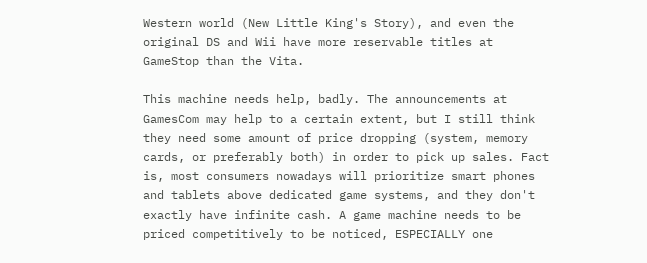Western world (New Little King's Story), and even the original DS and Wii have more reservable titles at GameStop than the Vita.

This machine needs help, badly. The announcements at GamesCom may help to a certain extent, but I still think they need some amount of price dropping (system, memory cards, or preferably both) in order to pick up sales. Fact is, most consumers nowadays will prioritize smart phones and tablets above dedicated game systems, and they don't exactly have infinite cash. A game machine needs to be priced competitively to be noticed, ESPECIALLY one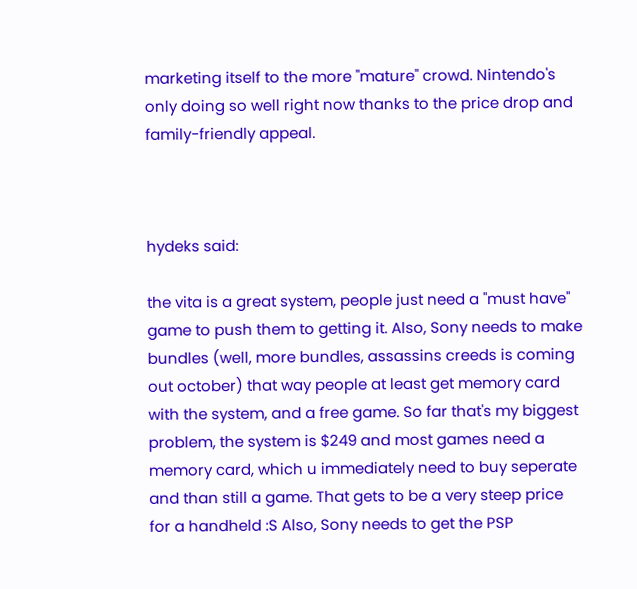marketing itself to the more "mature" crowd. Nintendo's only doing so well right now thanks to the price drop and family-friendly appeal.



hydeks said:

the vita is a great system, people just need a "must have" game to push them to getting it. Also, Sony needs to make bundles (well, more bundles, assassins creeds is coming out october) that way people at least get memory card with the system, and a free game. So far that's my biggest problem, the system is $249 and most games need a memory card, which u immediately need to buy seperate and than still a game. That gets to be a very steep price for a handheld :S Also, Sony needs to get the PSP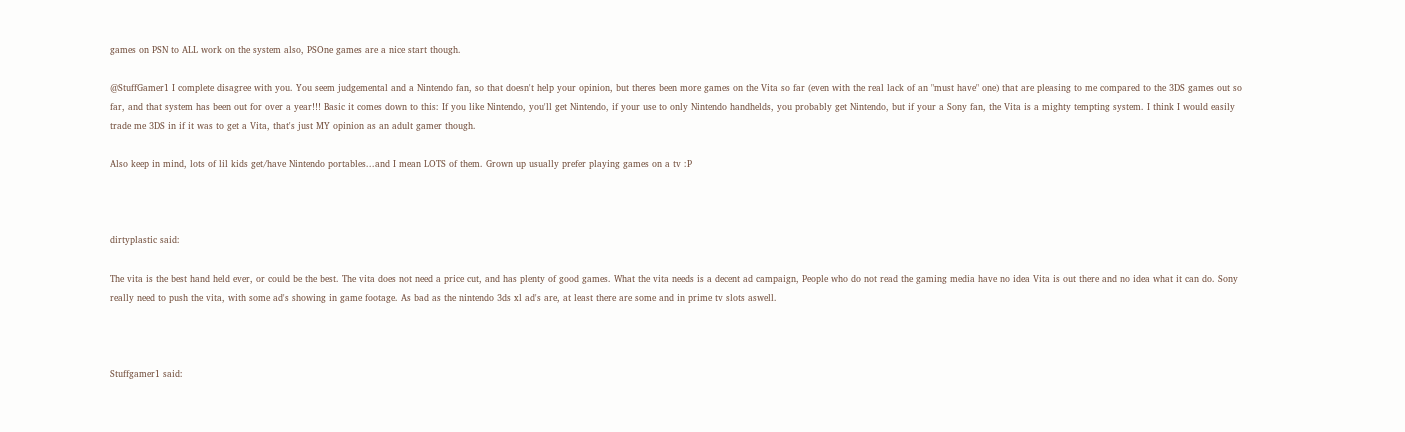games on PSN to ALL work on the system also, PSOne games are a nice start though.

@StuffGamer1 I complete disagree with you. You seem judgemental and a Nintendo fan, so that doesn't help your opinion, but theres been more games on the Vita so far (even with the real lack of an "must have" one) that are pleasing to me compared to the 3DS games out so far, and that system has been out for over a year!!! Basic it comes down to this: If you like Nintendo, you'll get Nintendo, if your use to only Nintendo handhelds, you probably get Nintendo, but if your a Sony fan, the Vita is a mighty tempting system. I think I would easily trade me 3DS in if it was to get a Vita, that's just MY opinion as an adult gamer though.

Also keep in mind, lots of lil kids get/have Nintendo portables...and I mean LOTS of them. Grown up usually prefer playing games on a tv :P



dirtyplastic said:

The vita is the best hand held ever, or could be the best. The vita does not need a price cut, and has plenty of good games. What the vita needs is a decent ad campaign, People who do not read the gaming media have no idea Vita is out there and no idea what it can do. Sony really need to push the vita, with some ad's showing in game footage. As bad as the nintendo 3ds xl ad's are, at least there are some and in prime tv slots aswell.



Stuffgamer1 said: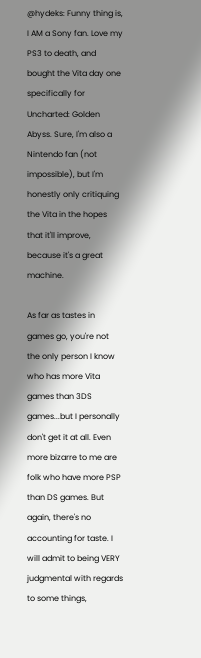@hydeks: Funny thing is, I AM a Sony fan. Love my PS3 to death, and bought the Vita day one specifically for Uncharted: Golden Abyss. Sure, I'm also a Nintendo fan (not impossible), but I'm honestly only critiquing the Vita in the hopes that it'll improve, because it's a great machine.

As far as tastes in games go, you're not the only person I know who has more Vita games than 3DS games...but I personally don't get it at all. Even more bizarre to me are folk who have more PSP than DS games. But again, there's no accounting for taste. I will admit to being VERY judgmental with regards to some things,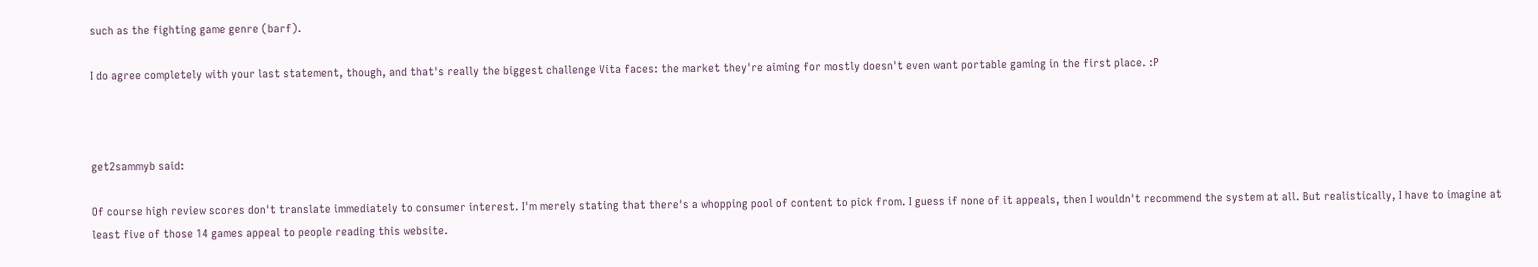such as the fighting game genre (barf).

I do agree completely with your last statement, though, and that's really the biggest challenge Vita faces: the market they're aiming for mostly doesn't even want portable gaming in the first place. :P



get2sammyb said:

Of course high review scores don't translate immediately to consumer interest. I'm merely stating that there's a whopping pool of content to pick from. I guess if none of it appeals, then I wouldn't recommend the system at all. But realistically, I have to imagine at least five of those 14 games appeal to people reading this website.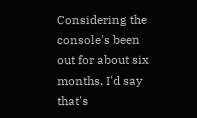Considering the console's been out for about six months, I'd say that's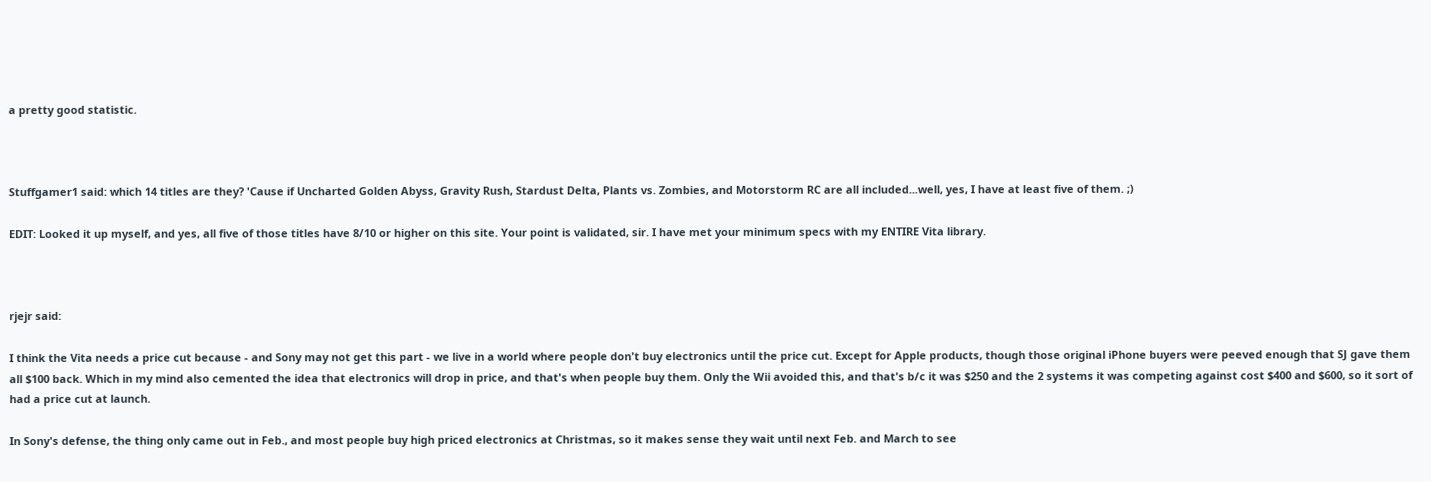a pretty good statistic.



Stuffgamer1 said: which 14 titles are they? 'Cause if Uncharted Golden Abyss, Gravity Rush, Stardust Delta, Plants vs. Zombies, and Motorstorm RC are all included...well, yes, I have at least five of them. ;)

EDIT: Looked it up myself, and yes, all five of those titles have 8/10 or higher on this site. Your point is validated, sir. I have met your minimum specs with my ENTIRE Vita library.



rjejr said:

I think the Vita needs a price cut because - and Sony may not get this part - we live in a world where people don't buy electronics until the price cut. Except for Apple products, though those original iPhone buyers were peeved enough that SJ gave them all $100 back. Which in my mind also cemented the idea that electronics will drop in price, and that's when people buy them. Only the Wii avoided this, and that's b/c it was $250 and the 2 systems it was competing against cost $400 and $600, so it sort of had a price cut at launch.

In Sony's defense, the thing only came out in Feb., and most people buy high priced electronics at Christmas, so it makes sense they wait until next Feb. and March to see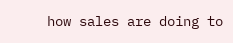how sales are doing to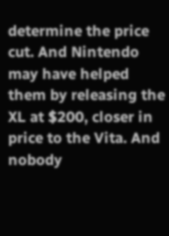determine the price cut. And Nintendo may have helped them by releasing the XL at $200, closer in price to the Vita. And nobody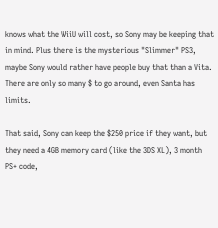knows what the WiiU will cost, so Sony may be keeping that in mind. Plus there is the mysterious "Slimmer" PS3, maybe Sony would rather have people buy that than a Vita. There are only so many $ to go around, even Santa has limits.

That said, Sony can keep the $250 price if they want, but they need a 4GB memory card (like the 3DS XL), 3 month PS+ code,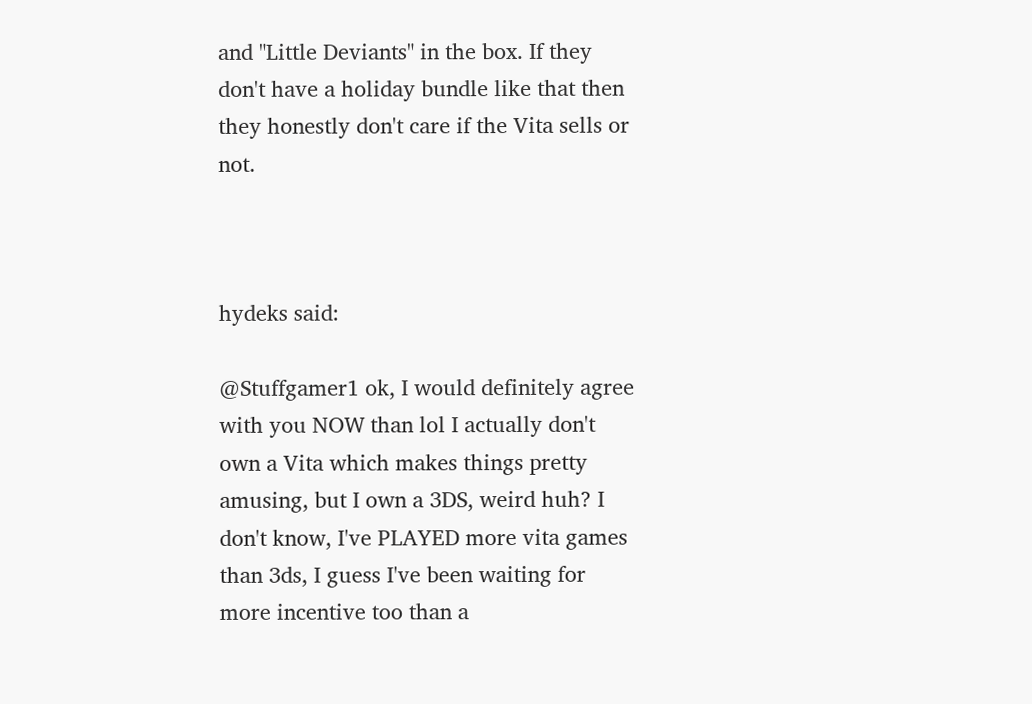and "Little Deviants" in the box. If they don't have a holiday bundle like that then they honestly don't care if the Vita sells or not.



hydeks said:

@Stuffgamer1 ok, I would definitely agree with you NOW than lol I actually don't own a Vita which makes things pretty amusing, but I own a 3DS, weird huh? I don't know, I've PLAYED more vita games than 3ds, I guess I've been waiting for more incentive too than a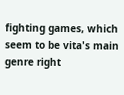fighting games, which seem to be vita's main genre right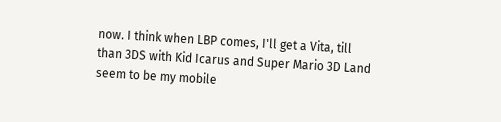now. I think when LBP comes, I'll get a Vita, till than 3DS with Kid Icarus and Super Mario 3D Land seem to be my mobile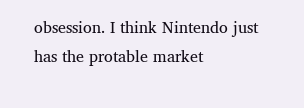obsession. I think Nintendo just has the protable market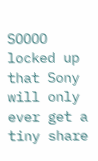SOOOO locked up that Sony will only ever get a tiny share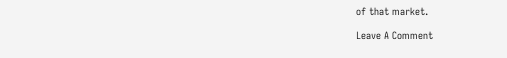of that market.

Leave A Comment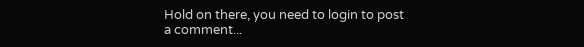Hold on there, you need to login to post a comment...